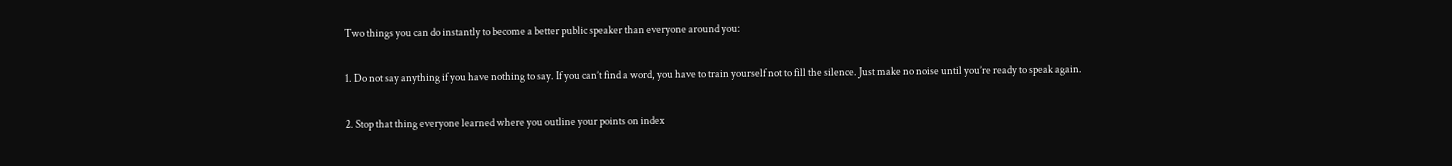Two things you can do instantly to become a better public speaker than everyone around you:

1. Do not say anything if you have nothing to say. If you can’t find a word, you have to train yourself not to fill the silence. Just make no noise until you’re ready to speak again.

2. Stop that thing everyone learned where you outline your points on index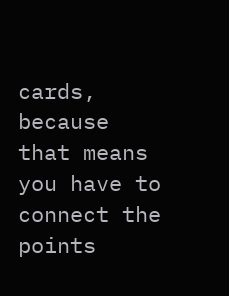cards, because that means you have to connect the points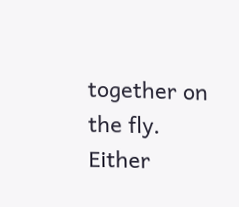together on the fly. Either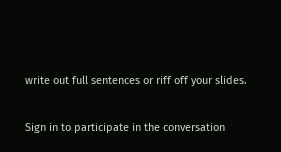write out full sentences or riff off your slides.

Sign in to participate in the conversation